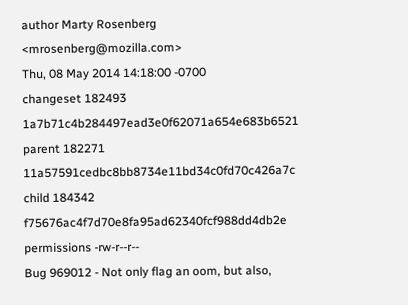author Marty Rosenberg <mrosenberg@mozilla.com>
Thu, 08 May 2014 14:18:00 -0700
changeset 182493 1a7b71c4b284497ead3e0f62071a654e683b6521
parent 182271 11a57591cedbc8bb8734e11bd34c0fd70c426a7c
child 184342 f75676ac4f7d70e8fa95ad62340fcf988dd4db2e
permissions -rw-r--r--
Bug 969012 - Not only flag an oom, but also,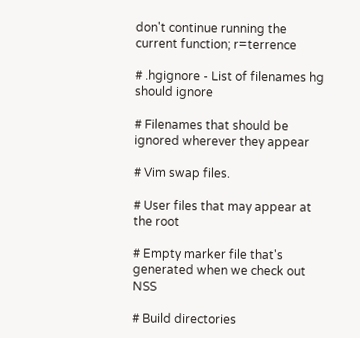don't continue running the current function; r=terrence

# .hgignore - List of filenames hg should ignore

# Filenames that should be ignored wherever they appear

# Vim swap files.

# User files that may appear at the root

# Empty marker file that's generated when we check out NSS

# Build directories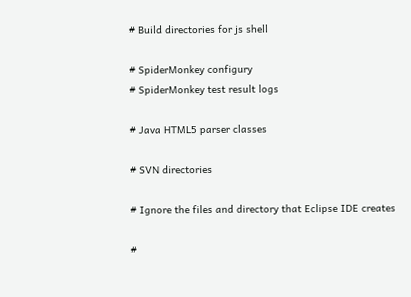# Build directories for js shell

# SpiderMonkey configury
# SpiderMonkey test result logs

# Java HTML5 parser classes

# SVN directories

# Ignore the files and directory that Eclipse IDE creates

#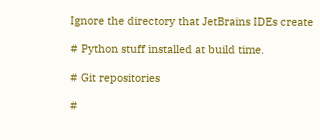Ignore the directory that JetBrains IDEs create

# Python stuff installed at build time.

# Git repositories

#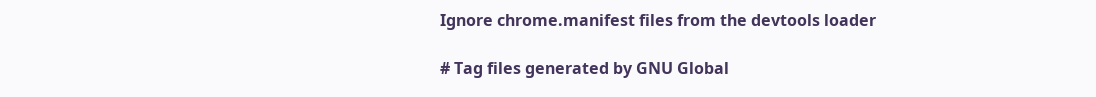Ignore chrome.manifest files from the devtools loader

# Tag files generated by GNU Global